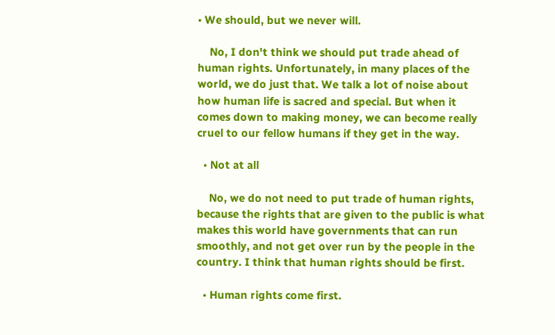• We should, but we never will.

    No, I don't think we should put trade ahead of human rights. Unfortunately, in many places of the world, we do just that. We talk a lot of noise about how human life is sacred and special. But when it comes down to making money, we can become really cruel to our fellow humans if they get in the way.

  • Not at all

    No, we do not need to put trade of human rights, because the rights that are given to the public is what makes this world have governments that can run smoothly, and not get over run by the people in the country. I think that human rights should be first.

  • Human rights come first.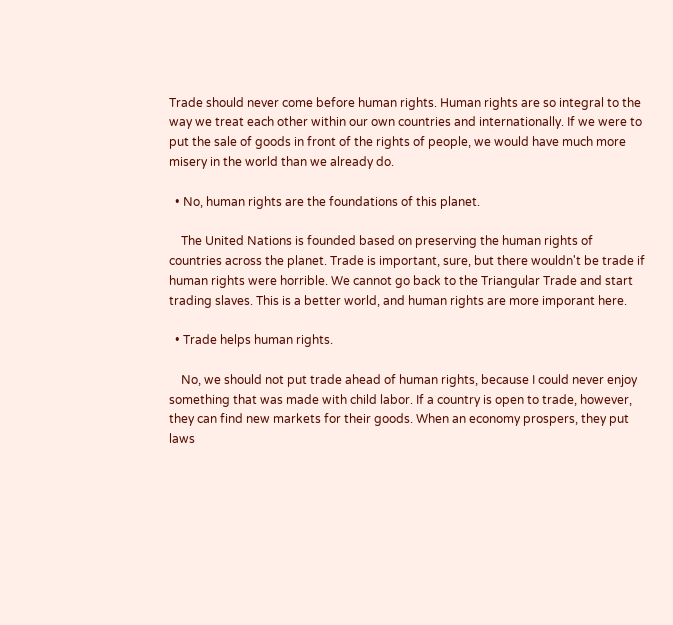Trade should never come before human rights. Human rights are so integral to the way we treat each other within our own countries and internationally. If we were to put the sale of goods in front of the rights of people, we would have much more misery in the world than we already do.

  • No, human rights are the foundations of this planet.

    The United Nations is founded based on preserving the human rights of countries across the planet. Trade is important, sure, but there wouldn't be trade if human rights were horrible. We cannot go back to the Triangular Trade and start trading slaves. This is a better world, and human rights are more imporant here.

  • Trade helps human rights.

    No, we should not put trade ahead of human rights, because I could never enjoy something that was made with child labor. If a country is open to trade, however, they can find new markets for their goods. When an economy prospers, they put laws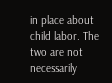in place about child labor. The two are not necessarily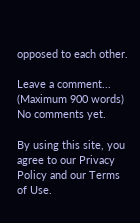opposed to each other.

Leave a comment...
(Maximum 900 words)
No comments yet.

By using this site, you agree to our Privacy Policy and our Terms of Use.